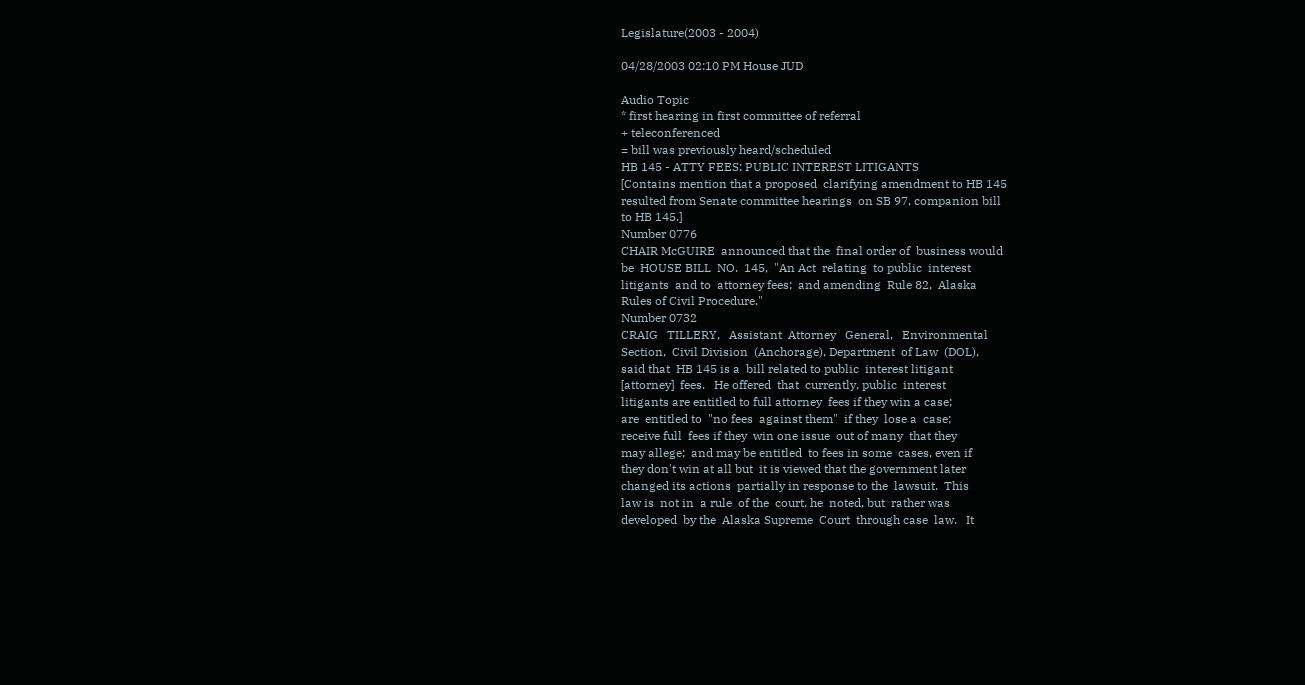Legislature(2003 - 2004)

04/28/2003 02:10 PM House JUD

Audio Topic
* first hearing in first committee of referral
+ teleconferenced
= bill was previously heard/scheduled
HB 145 - ATTY FEES: PUBLIC INTEREST LITIGANTS
[Contains mention that a proposed  clarifying amendment to HB 145
resulted from Senate committee hearings  on SB 97, companion bill
to HB 145.]
Number 0776
CHAIR McGUIRE  announced that the  final order of  business would
be  HOUSE BILL  NO.  145,  "An Act  relating  to public  interest
litigants  and to  attorney fees;  and amending  Rule 82,  Alaska
Rules of Civil Procedure."
Number 0732
CRAIG   TILLERY,   Assistant  Attorney   General,   Environmental
Section,  Civil Division  (Anchorage), Department  of Law  (DOL),
said that  HB 145 is a  bill related to public  interest litigant
[attorney]  fees.   He offered  that  currently, public  interest
litigants are entitled to full attorney  fees if they win a case;
are  entitled to  "no fees  against them"  if they  lose a  case;
receive full  fees if they  win one issue  out of many  that they
may allege;  and may be entitled  to fees in some  cases, even if
they don't win at all but  it is viewed that the government later
changed its actions  partially in response to the  lawsuit.  This
law is  not in  a rule  of the  court, he  noted, but  rather was
developed  by the  Alaska Supreme  Court  through case  law.   It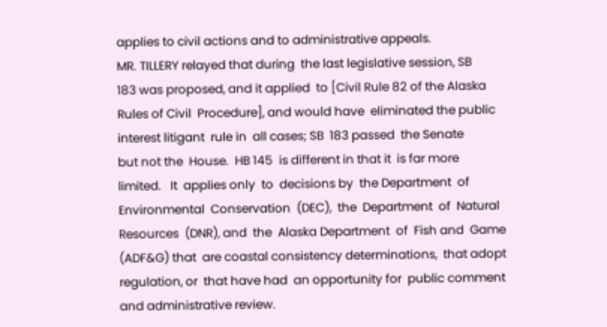applies to civil actions and to administrative appeals.
MR. TILLERY relayed that during  the last legislative session, SB
183 was proposed, and it applied  to [Civil Rule 82 of the Alaska
Rules of Civil  Procedure], and would have  eliminated the public
interest litigant  rule in  all cases; SB  183 passed  the Senate
but not the  House.  HB 145  is different in that it  is far more
limited.   It  applies only  to  decisions by  the Department  of
Environmental  Conservation  (DEC),  the  Department  of  Natural
Resources  (DNR), and  the  Alaska Department  of  Fish and  Game
(ADF&G) that  are coastal consistency determinations,  that adopt
regulation, or  that have had  an opportunity for  public comment
and administrative review.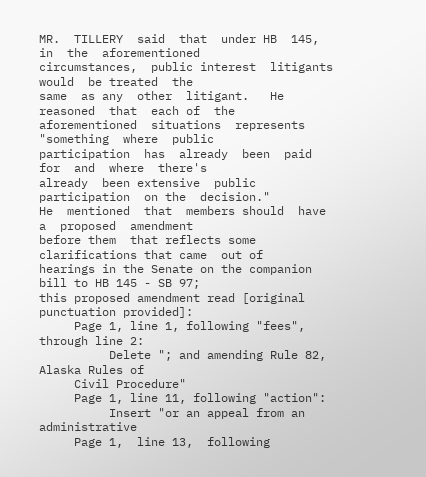MR.  TILLERY  said  that  under HB  145,  in  the  aforementioned
circumstances,  public interest  litigants would  be treated  the
same  as any  other  litigant.   He  reasoned  that  each of  the
aforementioned  situations  represents  "something  where  public
participation  has  already  been  paid  for  and  where  there's
already  been extensive  public participation  on the  decision."
He  mentioned  that  members should  have  a  proposed  amendment
before them  that reflects some  clarifications that came  out of
hearings in the Senate on the companion bill to HB 145 - SB 97;
this proposed amendment read [original punctuation provided]:
     Page 1, line 1, following "fees", through line 2:
          Delete "; and amending Rule 82, Alaska Rules of
     Civil Procedure"
     Page 1, line 11, following "action":
          Insert "or an appeal from an administrative
     Page 1,  line 13,  following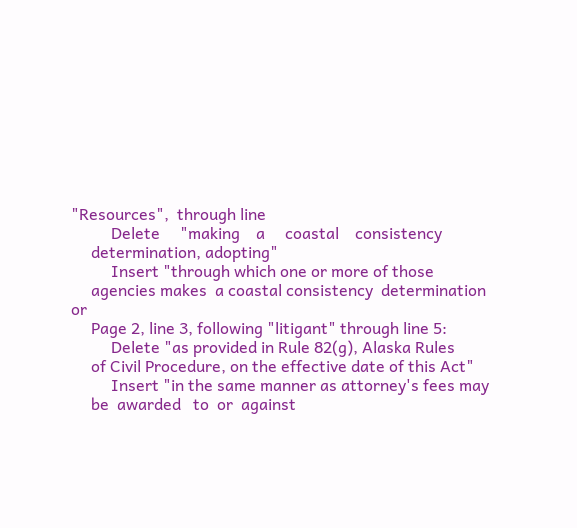"Resources",  through line
          Delete     "making    a     coastal    consistency
     determination, adopting"
          Insert "through which one or more of those
     agencies makes  a coastal consistency  determination or
     Page 2, line 3, following "litigant" through line 5:
          Delete "as provided in Rule 82(g), Alaska Rules
     of Civil Procedure, on the effective date of this Act"
          Insert "in the same manner as attorney's fees may
     be  awarded   to  or  against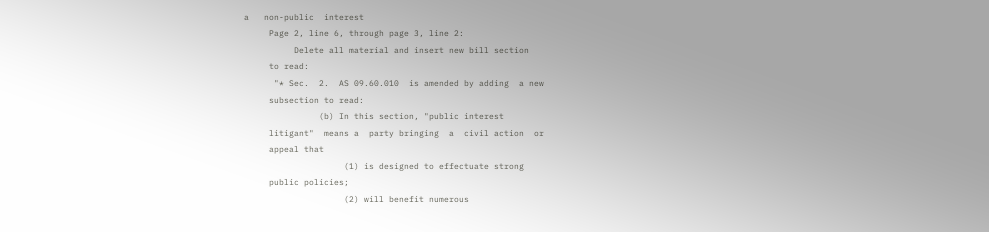a   non-public  interest
     Page 2, line 6, through page 3, line 2:
          Delete all material and insert new bill section
     to read:
      "* Sec.  2.  AS 09.60.010  is amended by adding  a new
     subsection to read:
               (b) In this section, "public interest
     litigant"  means a  party bringing  a  civil action  or
     appeal that
                    (1) is designed to effectuate strong
     public policies;
                    (2) will benefit numerous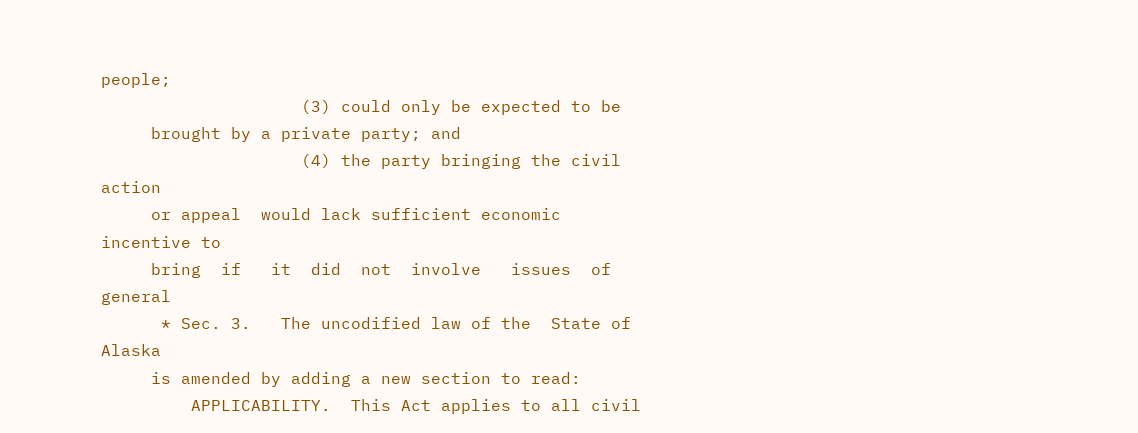people;
                    (3) could only be expected to be
     brought by a private party; and
                    (4) the party bringing the civil action
     or appeal  would lack sufficient economic  incentive to
     bring  if   it  did  not  involve   issues  of  general
      * Sec. 3.   The uncodified law of the  State of Alaska
     is amended by adding a new section to read:
         APPLICABILITY.  This Act applies to all civil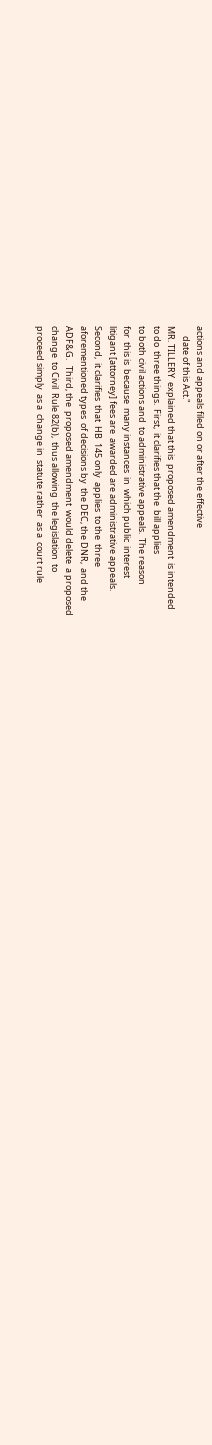actions and appeals filed on or after the effective
     date of this Act."
MR. TILLERY  explained that this  proposed amendment  is intended
to do  three things.  First,  it clarifies that the  bill applies
to both civil actions and  to administrative appeals.  The reason
for  this is  because  many instances  in  which public  interest
litigant [attorney] fees are  awarded are administrative appeals.
Second,  it clarifies  that  HB  145 only  applies  to the  three
aforementioned types  of decisions by  the DEC, the DNR,  and the
ADF&G.   Third, the  proposed amendment  would delete  a proposed
change  to Civil  Rule 82(b),  thus allowing  the legislation  to
proceed simply  as a  change in  statute rather  as a  court rule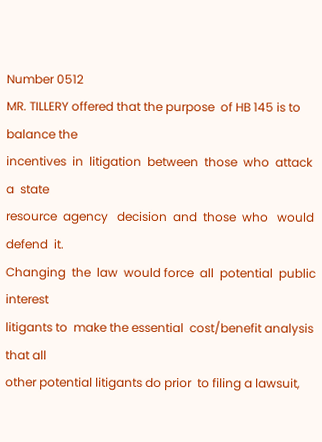Number 0512
MR. TILLERY offered that the purpose  of HB 145 is to balance the
incentives  in  litigation  between  those  who  attack  a  state
resource  agency   decision  and  those  who   would  defend  it.
Changing  the  law  would force  all  potential  public  interest
litigants to  make the essential  cost/benefit analysis  that all
other potential litigants do prior  to filing a lawsuit,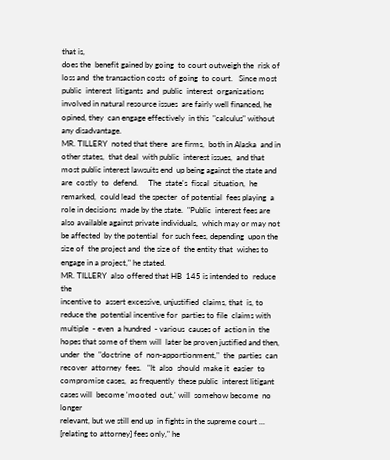that is,
does the  benefit gained by going  to court outweigh the  risk of
loss and  the transaction costs  of going  to court.   Since most
public  interest  litigants  and  public  interest  organizations
involved in natural resource issues  are fairly well financed, he
opined, they  can engage effectively  in this  "calculus" without
any disadvantage.
MR. TILLERY  noted that there  are firms,  both in Alaska  and in
other states,  that deal  with public  interest issues,  and that
most public interest lawsuits end  up being against the state and
are  costly  to  defend.     The  state's  fiscal  situation,  he
remarked,  could lead  the specter  of potential  fees playing  a
role in decisions  made by the state.  "Public  interest fees are
also available against private individuals,  which may or may not
be affected  by the potential  for such fees, depending  upon the
size of  the project and  the size of  the entity that  wishes to
engage in a project," he stated.
MR. TILLERY  also offered that HB  145 is intended to  reduce the
incentive to  assert excessive, unjustified  claims, that  is, to
reduce the  potential incentive for  parties to file  claims with
multiple  - even  a hundred  - various  causes of  action in  the
hopes that some of them will  later be proven justified and then,
under  the  "doctrine  of  non-apportionment,"  the  parties  can
recover  attorney  fees.   "It  also  should  make it  easier  to
compromise cases,  as frequently  these public  interest litigant
cases will  become 'mooted  out,' will  somehow become  no longer
relevant, but we still end up  in fights in the supreme court ...
[relating to attorney] fees only," he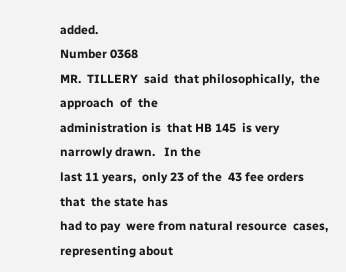added.
Number 0368
MR.  TILLERY  said  that philosophically,  the  approach  of  the
administration is  that HB 145  is very  narrowly drawn.   In the
last 11 years,  only 23 of the  43 fee orders that  the state has
had to pay  were from natural resource  cases, representing about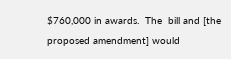$760,000 in awards.  The  bill and [the proposed amendment] would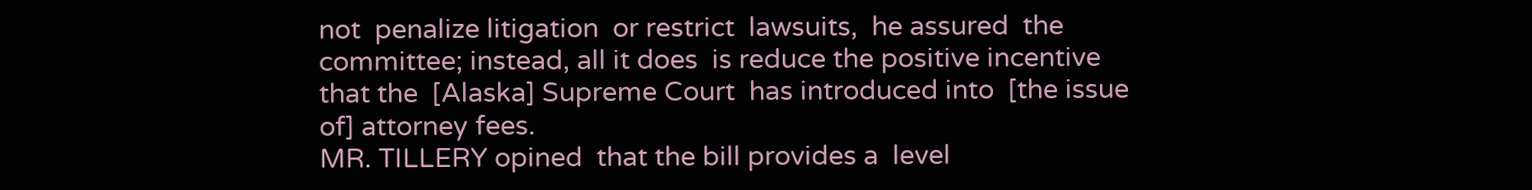not  penalize litigation  or restrict  lawsuits,  he assured  the
committee; instead, all it does  is reduce the positive incentive
that the  [Alaska] Supreme Court  has introduced into  [the issue
of] attorney fees.
MR. TILLERY opined  that the bill provides a  level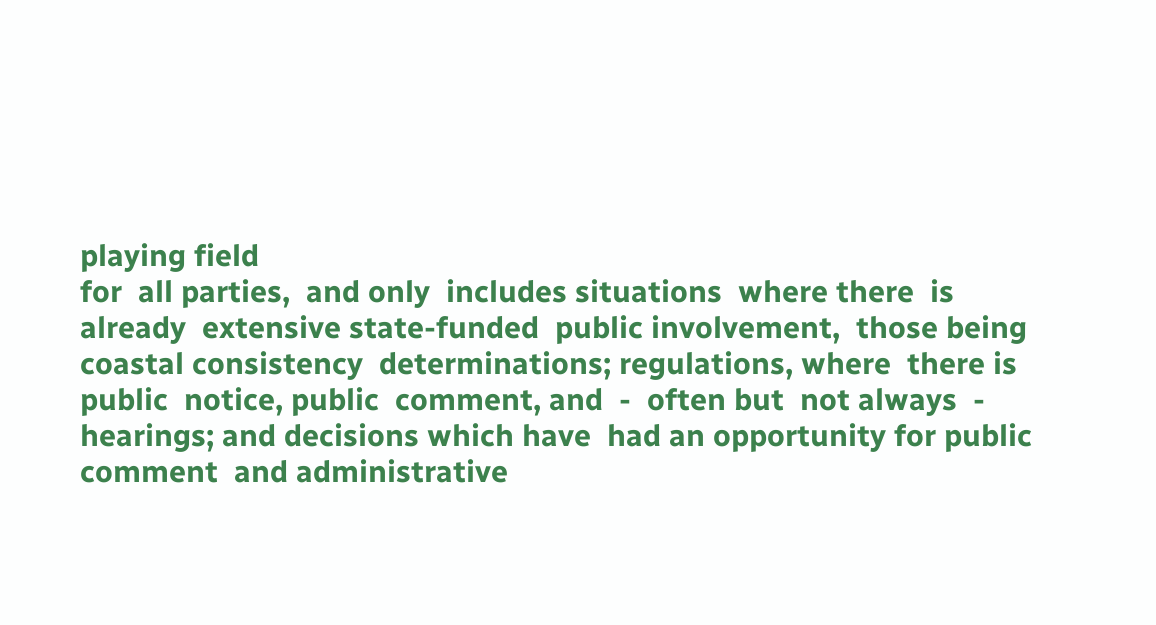playing field
for  all parties,  and only  includes situations  where there  is
already  extensive state-funded  public involvement,  those being
coastal consistency  determinations; regulations, where  there is
public  notice, public  comment, and  -  often but  not always  -
hearings; and decisions which have  had an opportunity for public
comment  and administrative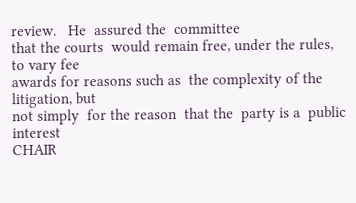review.   He  assured the  committee
that the courts  would remain free, under the rules,  to vary fee
awards for reasons such as  the complexity of the litigation, but
not simply  for the reason  that the  party is a  public interest
CHAIR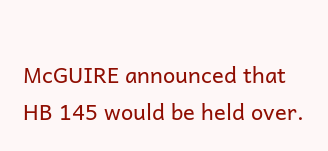McGUIRE announced that HB 145 would be held over.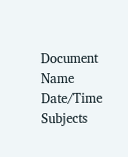Document Name Date/Time Subjects